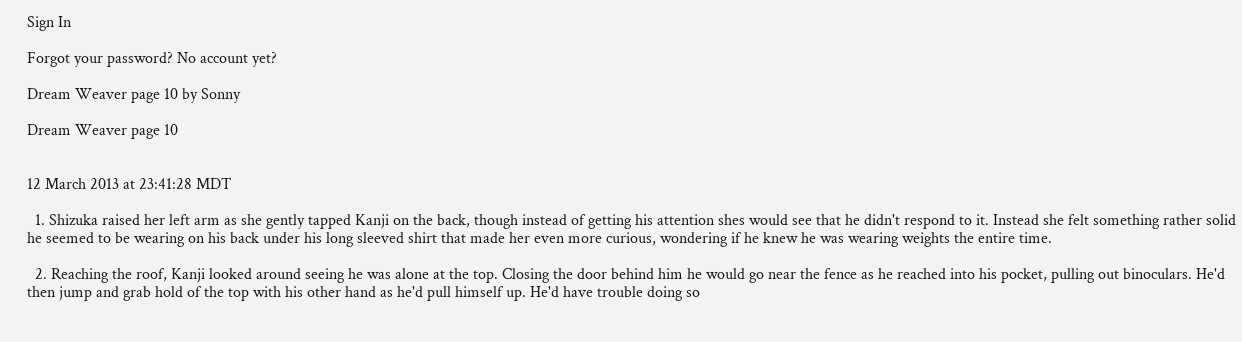Sign In

Forgot your password? No account yet?

Dream Weaver page 10 by Sonny

Dream Weaver page 10


12 March 2013 at 23:41:28 MDT

  1. Shizuka raised her left arm as she gently tapped Kanji on the back, though instead of getting his attention shes would see that he didn't respond to it. Instead she felt something rather solid he seemed to be wearing on his back under his long sleeved shirt that made her even more curious, wondering if he knew he was wearing weights the entire time.

  2. Reaching the roof, Kanji looked around seeing he was alone at the top. Closing the door behind him he would go near the fence as he reached into his pocket, pulling out binoculars. He'd then jump and grab hold of the top with his other hand as he'd pull himself up. He'd have trouble doing so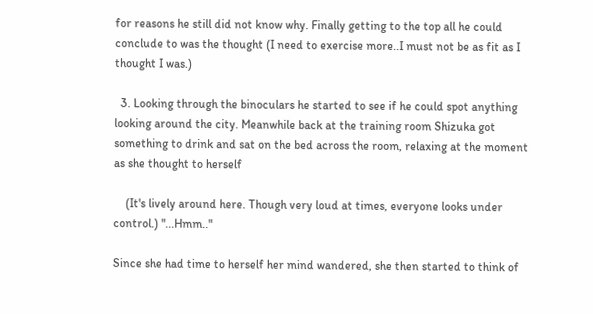for reasons he still did not know why. Finally getting to the top all he could conclude to was the thought (I need to exercise more..I must not be as fit as I thought I was.)

  3. Looking through the binoculars he started to see if he could spot anything looking around the city. Meanwhile back at the training room Shizuka got something to drink and sat on the bed across the room, relaxing at the moment as she thought to herself

    (It's lively around here. Though very loud at times, everyone looks under control.) "...Hmm.."

Since she had time to herself her mind wandered, she then started to think of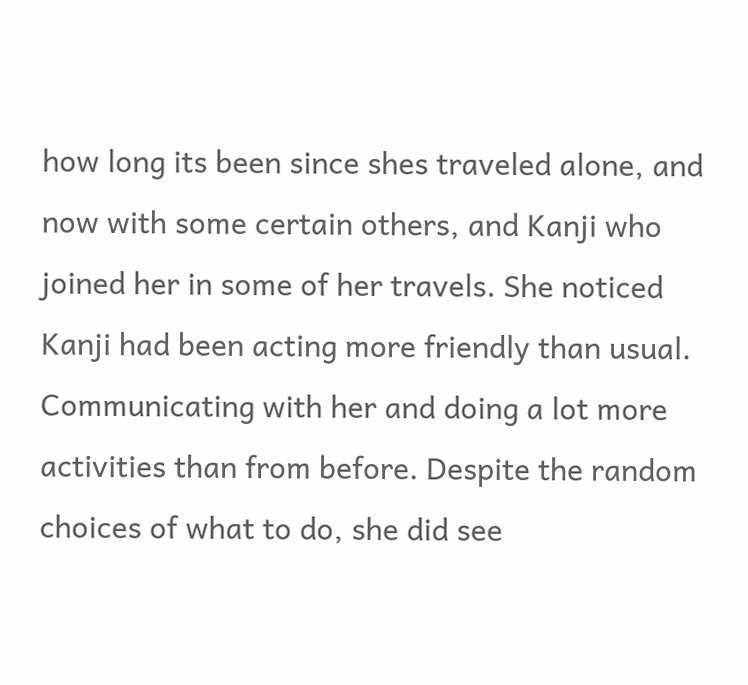how long its been since shes traveled alone, and now with some certain others, and Kanji who joined her in some of her travels. She noticed Kanji had been acting more friendly than usual. Communicating with her and doing a lot more activities than from before. Despite the random choices of what to do, she did see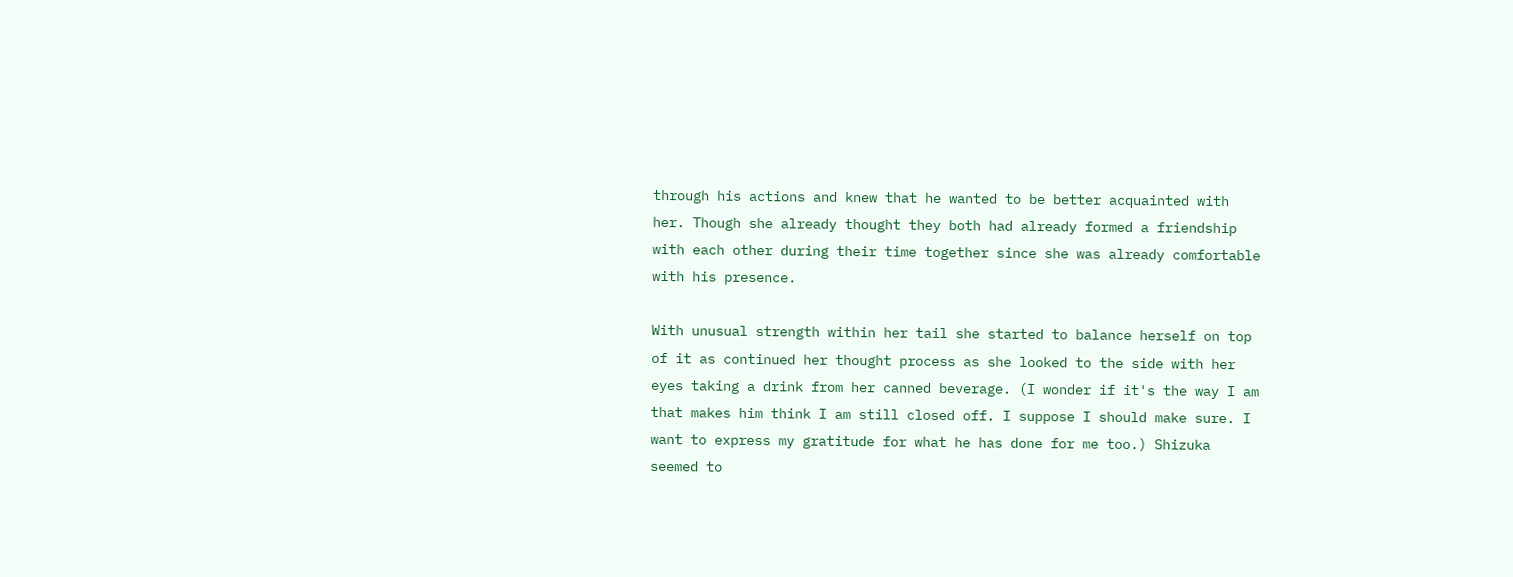through his actions and knew that he wanted to be better acquainted with her. Though she already thought they both had already formed a friendship with each other during their time together since she was already comfortable with his presence.

With unusual strength within her tail she started to balance herself on top of it as continued her thought process as she looked to the side with her eyes taking a drink from her canned beverage. (I wonder if it's the way I am that makes him think I am still closed off. I suppose I should make sure. I want to express my gratitude for what he has done for me too.) Shizuka seemed to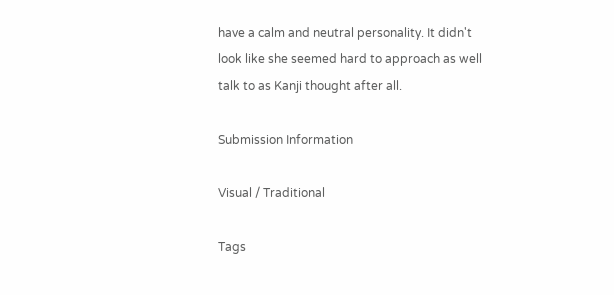have a calm and neutral personality. It didn't look like she seemed hard to approach as well talk to as Kanji thought after all.

Submission Information

Visual / Traditional

Tags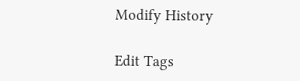Modify History

Edit Tags